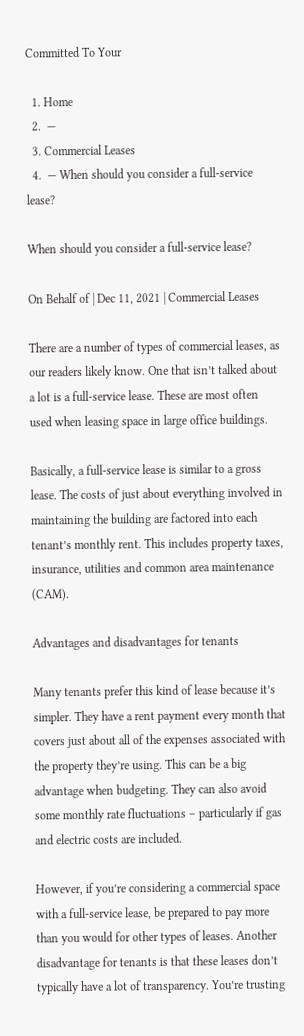Committed To Your

  1. Home
  2.  —
  3. Commercial Leases
  4.  — When should you consider a full-service lease?

When should you consider a full-service lease?

On Behalf of | Dec 11, 2021 | Commercial Leases

There are a number of types of commercial leases, as our readers likely know. One that isn’t talked about a lot is a full-service lease. These are most often used when leasing space in large office buildings.

Basically, a full-service lease is similar to a gross lease. The costs of just about everything involved in maintaining the building are factored into each tenant’s monthly rent. This includes property taxes, insurance, utilities and common area maintenance (CAM).

Advantages and disadvantages for tenants

Many tenants prefer this kind of lease because it’s simpler. They have a rent payment every month that covers just about all of the expenses associated with the property they’re using. This can be a big advantage when budgeting. They can also avoid some monthly rate fluctuations – particularly if gas and electric costs are included.

However, if you’re considering a commercial space with a full-service lease, be prepared to pay more than you would for other types of leases. Another disadvantage for tenants is that these leases don’t typically have a lot of transparency. You’re trusting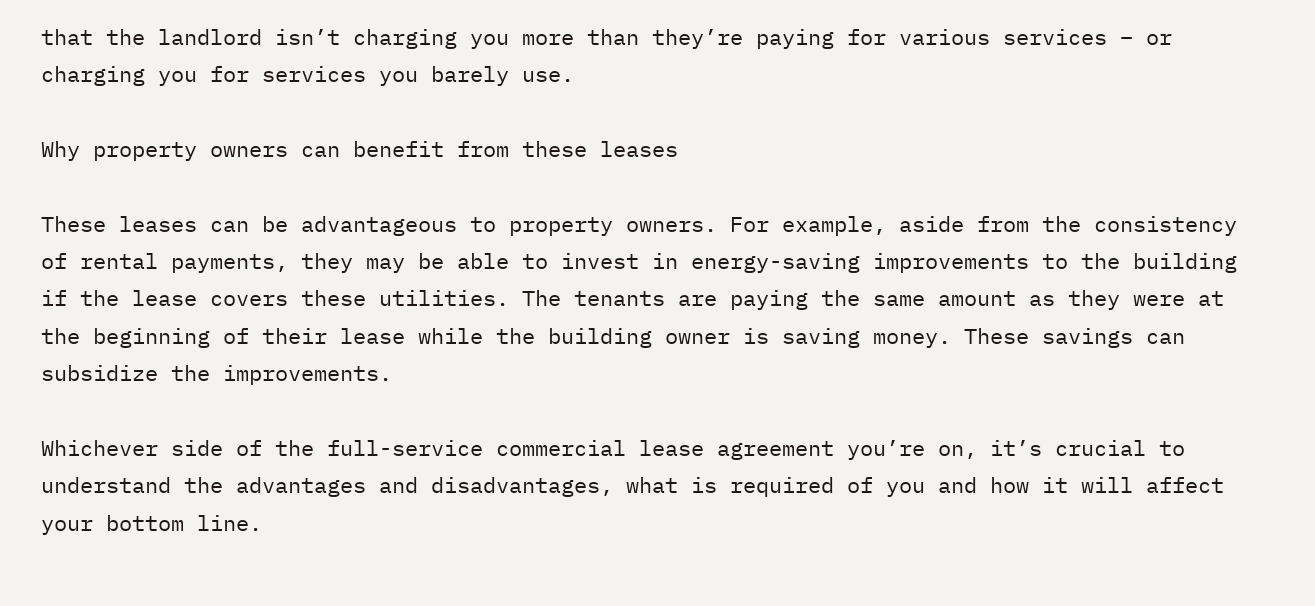that the landlord isn’t charging you more than they’re paying for various services – or charging you for services you barely use.

Why property owners can benefit from these leases

These leases can be advantageous to property owners. For example, aside from the consistency of rental payments, they may be able to invest in energy-saving improvements to the building if the lease covers these utilities. The tenants are paying the same amount as they were at the beginning of their lease while the building owner is saving money. These savings can subsidize the improvements.

Whichever side of the full-service commercial lease agreement you’re on, it’s crucial to understand the advantages and disadvantages, what is required of you and how it will affect your bottom line.